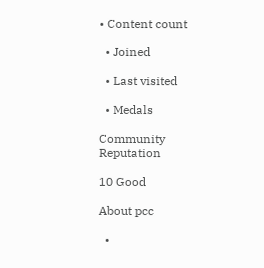• Content count

  • Joined

  • Last visited

  • Medals

Community Reputation

10 Good

About pcc

  •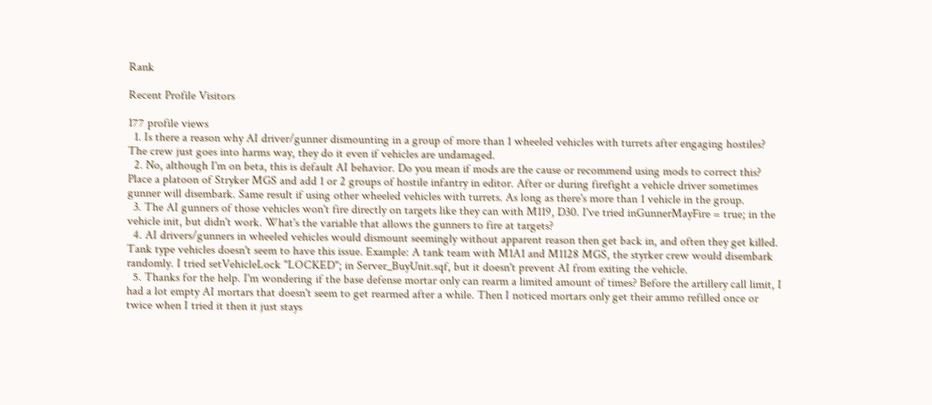Rank

Recent Profile Visitors

177 profile views
  1. Is there a reason why AI driver/gunner dismounting in a group of more than 1 wheeled vehicles with turrets after engaging hostiles? The crew just goes into harms way, they do it even if vehicles are undamaged.
  2. No, although I'm on beta, this is default AI behavior. Do you mean if mods are the cause or recommend using mods to correct this? Place a platoon of Stryker MGS and add 1 or 2 groups of hostile infantry in editor. After or during firefight a vehicle driver sometimes gunner will disembark. Same result if using other wheeled vehicles with turrets. As long as there's more than 1 vehicle in the group.
  3. The AI gunners of those vehicles won't fire directly on targets like they can with M119, D30. I've tried inGunnerMayFire = true; in the vehicle init, but didn't work. What's the variable that allows the gunners to fire at targets?
  4. AI drivers/gunners in wheeled vehicles would dismount seemingly without apparent reason then get back in, and often they get killed. Tank type vehicles doesn't seem to have this issue. Example: A tank team with M1A1 and M1128 MGS, the styrker crew would disembark randomly. I tried setVehicleLock "LOCKED"; in Server_BuyUnit.sqf, but it doesn't prevent AI from exiting the vehicle.
  5. Thanks for the help. I'm wondering if the base defense mortar only can rearm a limited amount of times? Before the artillery call limit, I had a lot empty AI mortars that doesn't seem to get rearmed after a while. Then I noticed mortars only get their ammo refilled once or twice when I tried it then it just stays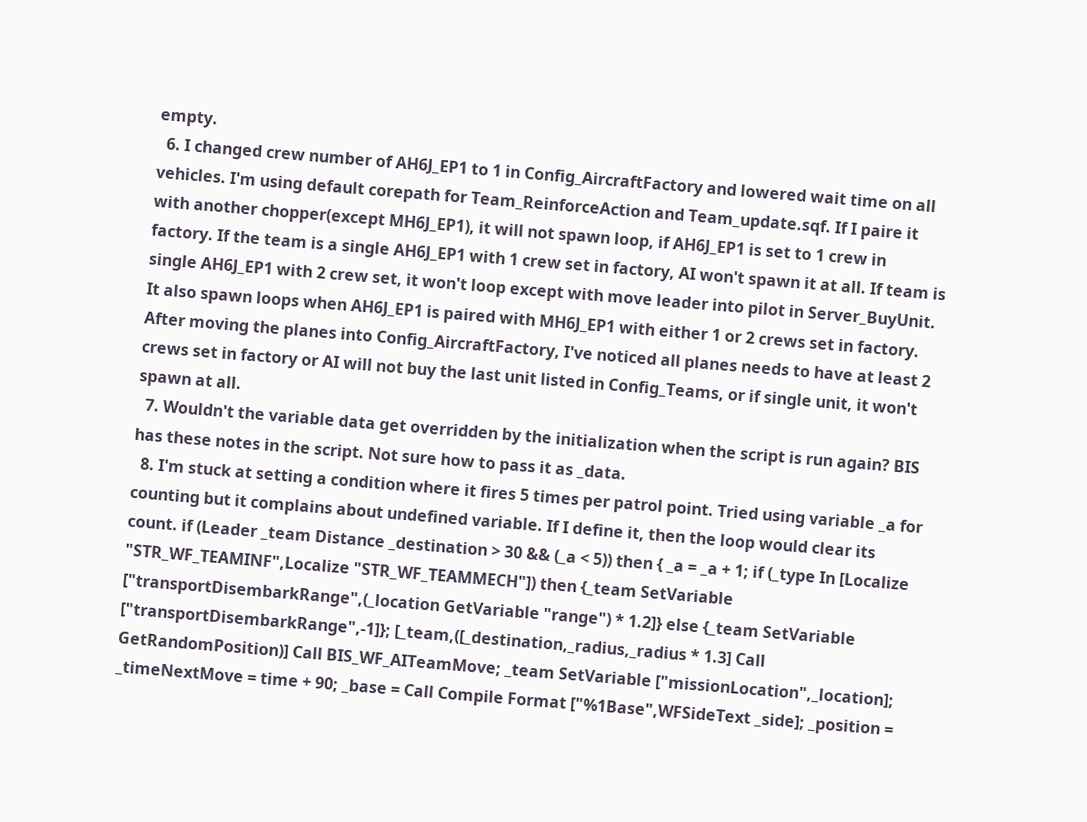empty.
  6. I changed crew number of AH6J_EP1 to 1 in Config_AircraftFactory and lowered wait time on all vehicles. I'm using default corepath for Team_ReinforceAction and Team_update.sqf. If I paire it with another chopper(except MH6J_EP1), it will not spawn loop, if AH6J_EP1 is set to 1 crew in factory. If the team is a single AH6J_EP1 with 1 crew set in factory, AI won't spawn it at all. If team is single AH6J_EP1 with 2 crew set, it won't loop except with move leader into pilot in Server_BuyUnit. It also spawn loops when AH6J_EP1 is paired with MH6J_EP1 with either 1 or 2 crews set in factory. After moving the planes into Config_AircraftFactory, I've noticed all planes needs to have at least 2 crews set in factory or AI will not buy the last unit listed in Config_Teams, or if single unit, it won't spawn at all.
  7. Wouldn't the variable data get overridden by the initialization when the script is run again? BIS has these notes in the script. Not sure how to pass it as _data.
  8. I'm stuck at setting a condition where it fires 5 times per patrol point. Tried using variable _a for counting but it complains about undefined variable. If I define it, then the loop would clear its count. if (Leader _team Distance _destination > 30 && (_a < 5)) then { _a = _a + 1; if (_type In [Localize "STR_WF_TEAMINF",Localize "STR_WF_TEAMMECH"]) then {_team SetVariable ["transportDisembarkRange",(_location GetVariable "range") * 1.2]} else {_team SetVariable ["transportDisembarkRange",-1]}; [_team,([_destination,_radius,_radius * 1.3] Call GetRandomPosition)] Call BIS_WF_AITeamMove; _team SetVariable ["missionLocation",_location]; _timeNextMove = time + 90; _base = Call Compile Format ["%1Base",WFSideText _side]; _position =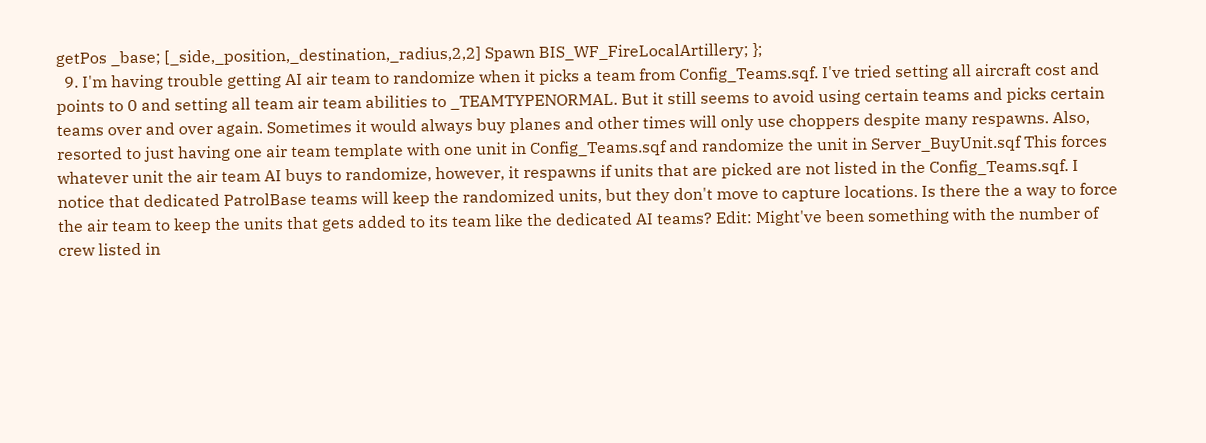getPos _base; [_side,_position,_destination,_radius,2,2] Spawn BIS_WF_FireLocalArtillery; };
  9. I'm having trouble getting AI air team to randomize when it picks a team from Config_Teams.sqf. I've tried setting all aircraft cost and points to 0 and setting all team air team abilities to _TEAMTYPENORMAL. But it still seems to avoid using certain teams and picks certain teams over and over again. Sometimes it would always buy planes and other times will only use choppers despite many respawns. Also, resorted to just having one air team template with one unit in Config_Teams.sqf and randomize the unit in Server_BuyUnit.sqf This forces whatever unit the air team AI buys to randomize, however, it respawns if units that are picked are not listed in the Config_Teams.sqf. I notice that dedicated PatrolBase teams will keep the randomized units, but they don't move to capture locations. Is there the a way to force the air team to keep the units that gets added to its team like the dedicated AI teams? Edit: Might've been something with the number of crew listed in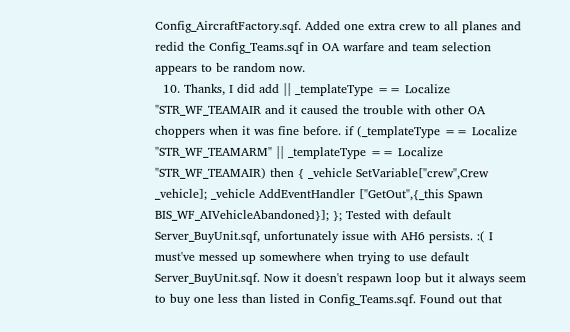Config_AircraftFactory.sqf. Added one extra crew to all planes and redid the Config_Teams.sqf in OA warfare and team selection appears to be random now.
  10. Thanks, I did add || _templateType == Localize "STR_WF_TEAMAIR and it caused the trouble with other OA choppers when it was fine before. if (_templateType == Localize "STR_WF_TEAMARM" || _templateType == Localize "STR_WF_TEAMAIR) then { _vehicle SetVariable["crew",Crew _vehicle]; _vehicle AddEventHandler ["GetOut",{_this Spawn BIS_WF_AIVehicleAbandoned}]; }; Tested with default Server_BuyUnit.sqf, unfortunately issue with AH6 persists. :( I must've messed up somewhere when trying to use default Server_BuyUnit.sqf. Now it doesn't respawn loop but it always seem to buy one less than listed in Config_Teams.sqf. Found out that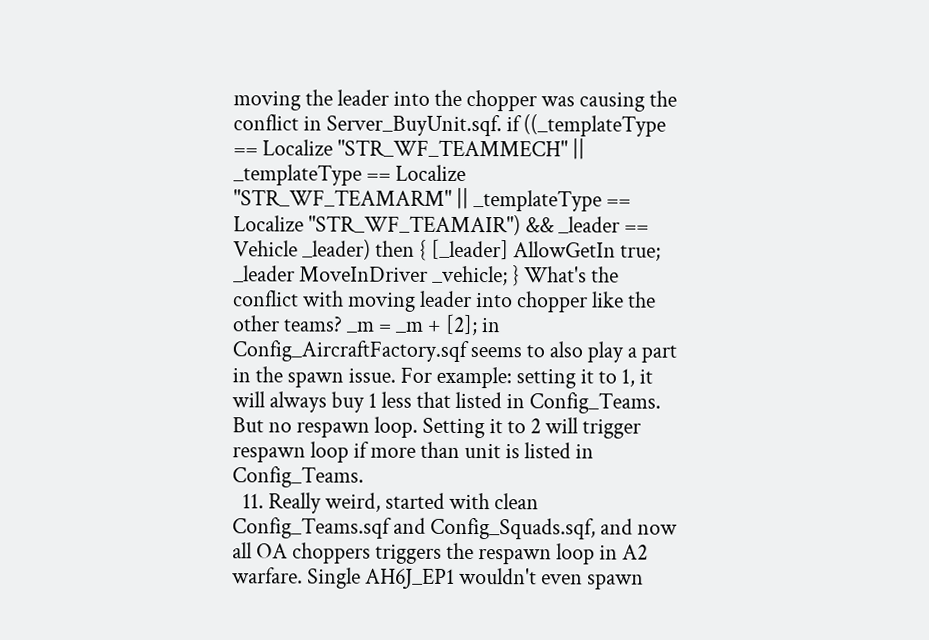moving the leader into the chopper was causing the conflict in Server_BuyUnit.sqf. if ((_templateType == Localize "STR_WF_TEAMMECH" || _templateType == Localize "STR_WF_TEAMARM" || _templateType == Localize "STR_WF_TEAMAIR") && _leader == Vehicle _leader) then { [_leader] AllowGetIn true; _leader MoveInDriver _vehicle; } What's the conflict with moving leader into chopper like the other teams? _m = _m + [2]; in Config_AircraftFactory.sqf seems to also play a part in the spawn issue. For example: setting it to 1, it will always buy 1 less that listed in Config_Teams. But no respawn loop. Setting it to 2 will trigger respawn loop if more than unit is listed in Config_Teams.
  11. Really weird, started with clean Config_Teams.sqf and Config_Squads.sqf, and now all OA choppers triggers the respawn loop in A2 warfare. Single AH6J_EP1 wouldn't even spawn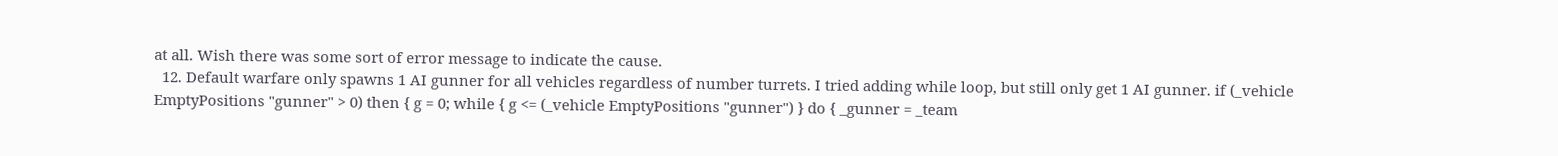at all. Wish there was some sort of error message to indicate the cause.
  12. Default warfare only spawns 1 AI gunner for all vehicles regardless of number turrets. I tried adding while loop, but still only get 1 AI gunner. if (_vehicle EmptyPositions "gunner" > 0) then { g = 0; while { g <= (_vehicle EmptyPositions "gunner") } do { _gunner = _team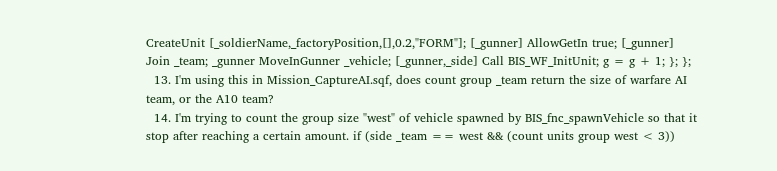CreateUnit [_soldierName,_factoryPosition,[],0.2,"FORM"]; [_gunner] AllowGetIn true; [_gunner] Join _team; _gunner MoveInGunner _vehicle; [_gunner,_side] Call BIS_WF_InitUnit; g = g + 1; }; };
  13. I'm using this in Mission_CaptureAI.sqf, does count group _team return the size of warfare AI team, or the A10 team?
  14. I'm trying to count the group size "west" of vehicle spawned by BIS_fnc_spawnVehicle so that it stop after reaching a certain amount. if (side _team == west && (count units group west < 3))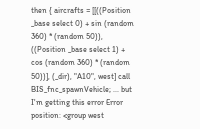then { aircrafts = [[((Position _base select 0) + sin (random 360) * (random 50)), ((Position _base select 1) + cos (random 360) * (random 50))], (_dir), "A10", west] call BIS_fnc_spawnVehicle; ... but I'm getting this error Error position: <group west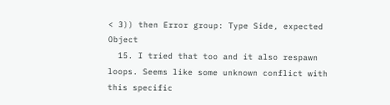< 3)) then Error group: Type Side, expected Object
  15. I tried that too and it also respawn loops. Seems like some unknown conflict with this specific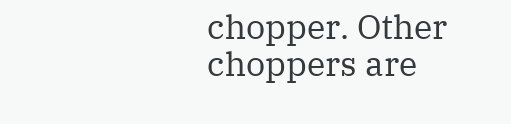chopper. Other choppers are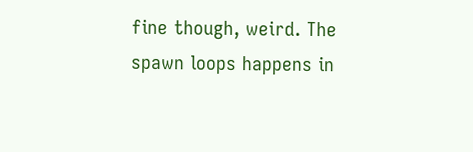fine though, weird. The spawn loops happens in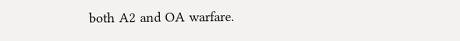both A2 and OA warfare.